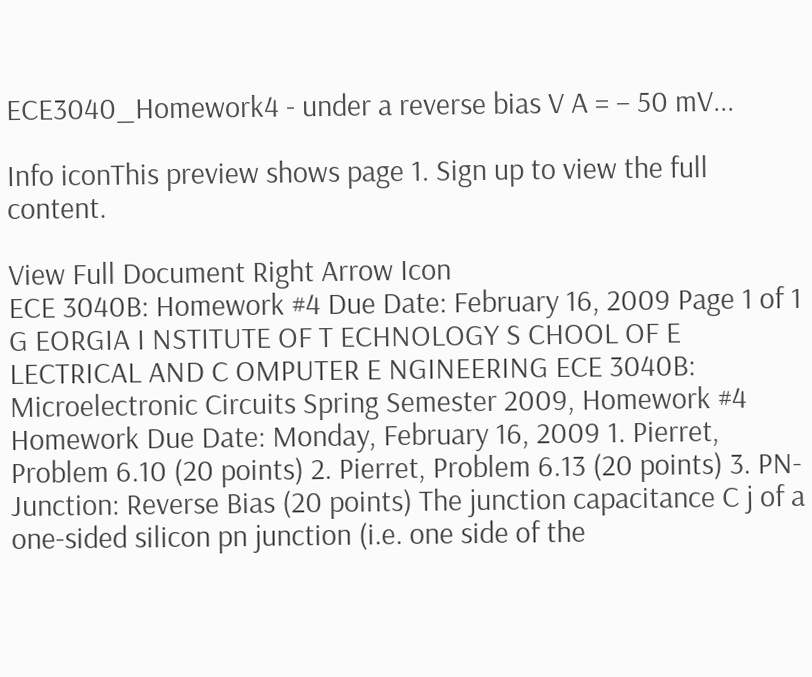ECE3040_Homework4 - under a reverse bias V A = – 50 mV...

Info iconThis preview shows page 1. Sign up to view the full content.

View Full Document Right Arrow Icon
ECE 3040B: Homework #4 Due Date: February 16, 2009 Page 1 of 1 G EORGIA I NSTITUTE OF T ECHNOLOGY S CHOOL OF E LECTRICAL AND C OMPUTER E NGINEERING ECE 3040B: Microelectronic Circuits Spring Semester 2009, Homework #4 Homework Due Date: Monday, February 16, 2009 1. Pierret, Problem 6.10 (20 points) 2. Pierret, Problem 6.13 (20 points) 3. PN-Junction: Reverse Bias (20 points) The junction capacitance C j of a one-sided silicon pn junction (i.e. one side of the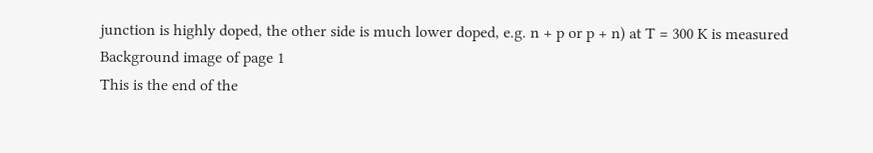junction is highly doped, the other side is much lower doped, e.g. n + p or p + n) at T = 300 K is measured
Background image of page 1
This is the end of the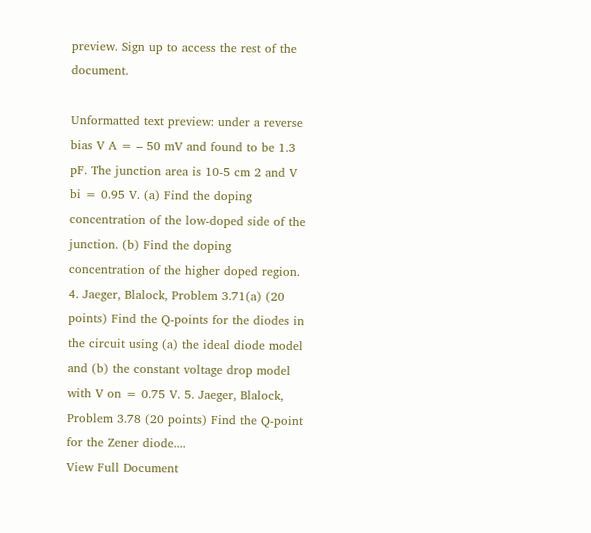preview. Sign up to access the rest of the document.

Unformatted text preview: under a reverse bias V A = – 50 mV and found to be 1.3 pF. The junction area is 10-5 cm 2 and V bi = 0.95 V. (a) Find the doping concentration of the low-doped side of the junction. (b) Find the doping concentration of the higher doped region. 4. Jaeger, Blalock, Problem 3.71(a) (20 points) Find the Q-points for the diodes in the circuit using (a) the ideal diode model and (b) the constant voltage drop model with V on = 0.75 V. 5. Jaeger, Blalock, Problem 3.78 (20 points) Find the Q-point for the Zener diode....
View Full Document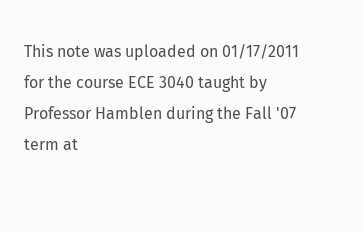This note was uploaded on 01/17/2011 for the course ECE 3040 taught by Professor Hamblen during the Fall '07 term at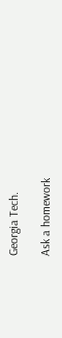Georgia Tech.

Ask a homework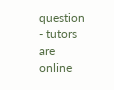question - tutors are online